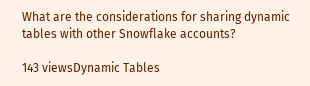What are the considerations for sharing dynamic tables with other Snowflake accounts?

143 viewsDynamic Tables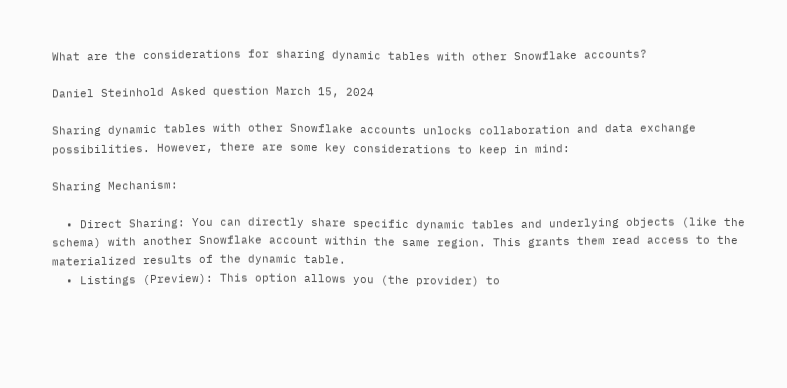What are the considerations for sharing dynamic tables with other Snowflake accounts?

Daniel Steinhold Asked question March 15, 2024

Sharing dynamic tables with other Snowflake accounts unlocks collaboration and data exchange possibilities. However, there are some key considerations to keep in mind:

Sharing Mechanism:

  • Direct Sharing: You can directly share specific dynamic tables and underlying objects (like the schema) with another Snowflake account within the same region. This grants them read access to the materialized results of the dynamic table.
  • Listings (Preview): This option allows you (the provider) to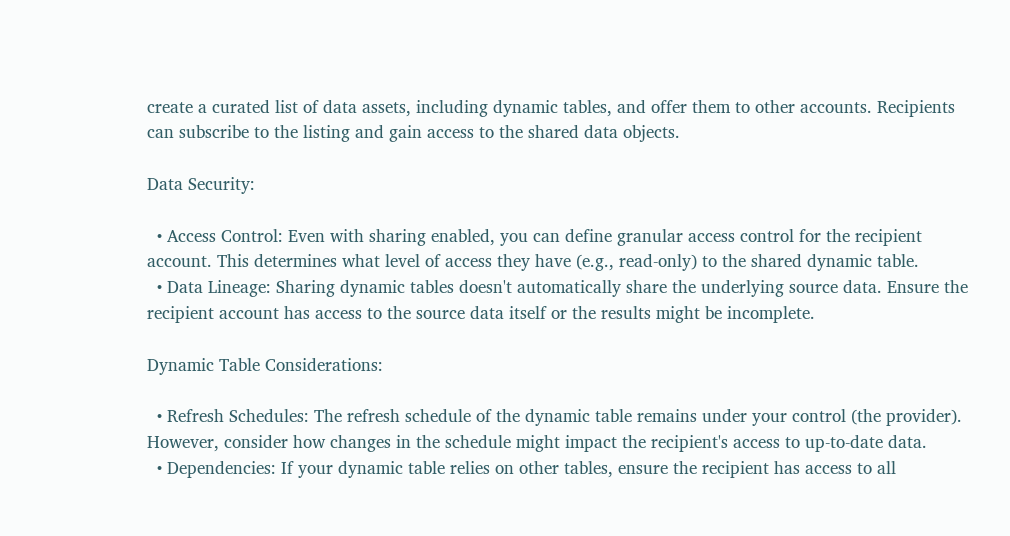create a curated list of data assets, including dynamic tables, and offer them to other accounts. Recipients can subscribe to the listing and gain access to the shared data objects.

Data Security:

  • Access Control: Even with sharing enabled, you can define granular access control for the recipient account. This determines what level of access they have (e.g., read-only) to the shared dynamic table.
  • Data Lineage: Sharing dynamic tables doesn't automatically share the underlying source data. Ensure the recipient account has access to the source data itself or the results might be incomplete.

Dynamic Table Considerations:

  • Refresh Schedules: The refresh schedule of the dynamic table remains under your control (the provider). However, consider how changes in the schedule might impact the recipient's access to up-to-date data.
  • Dependencies: If your dynamic table relies on other tables, ensure the recipient has access to all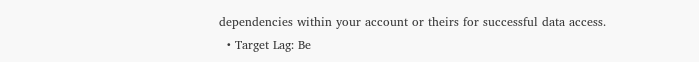dependencies within your account or theirs for successful data access.
  • Target Lag: Be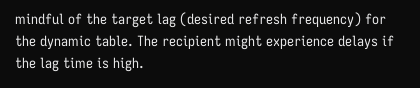mindful of the target lag (desired refresh frequency) for the dynamic table. The recipient might experience delays if the lag time is high.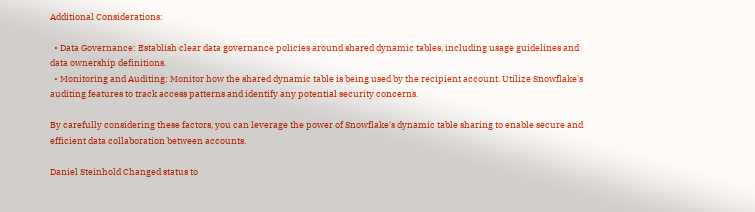Additional Considerations:

  • Data Governance: Establish clear data governance policies around shared dynamic tables, including usage guidelines and data ownership definitions.
  • Monitoring and Auditing: Monitor how the shared dynamic table is being used by the recipient account. Utilize Snowflake's auditing features to track access patterns and identify any potential security concerns.

By carefully considering these factors, you can leverage the power of Snowflake's dynamic table sharing to enable secure and efficient data collaboration between accounts.

Daniel Steinhold Changed status to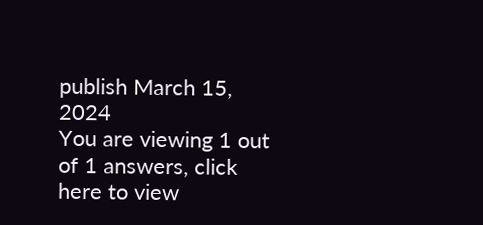publish March 15, 2024
You are viewing 1 out of 1 answers, click here to view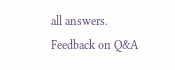all answers.
Feedback on Q&A